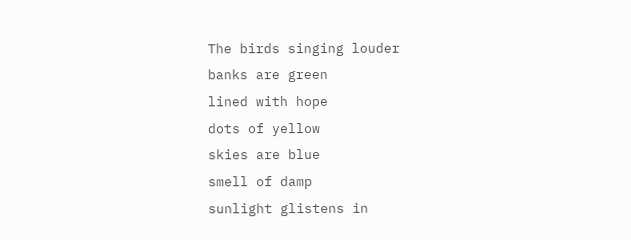The birds singing louder
banks are green
lined with hope
dots of yellow
skies are blue
smell of damp
sunlight glistens in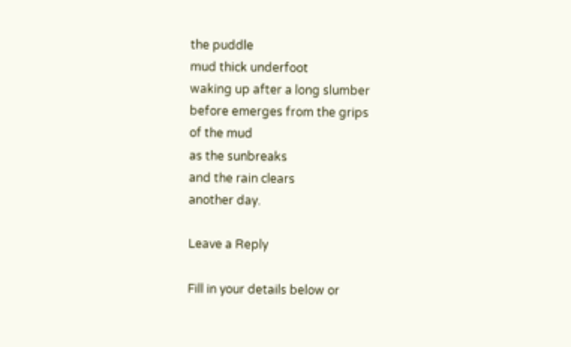the puddle
mud thick underfoot
waking up after a long slumber
before emerges from the grips
of the mud
as the sunbreaks
and the rain clears
another day.

Leave a Reply

Fill in your details below or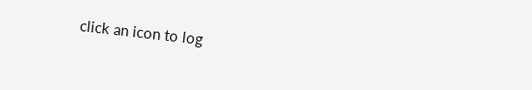click an icon to log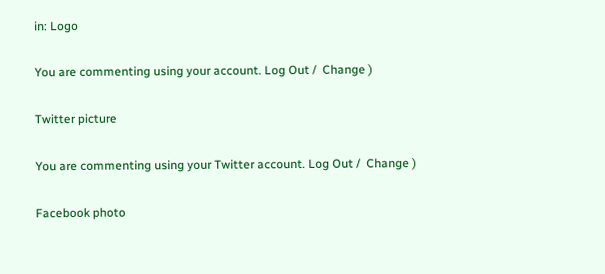in: Logo

You are commenting using your account. Log Out /  Change )

Twitter picture

You are commenting using your Twitter account. Log Out /  Change )

Facebook photo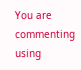You are commenting using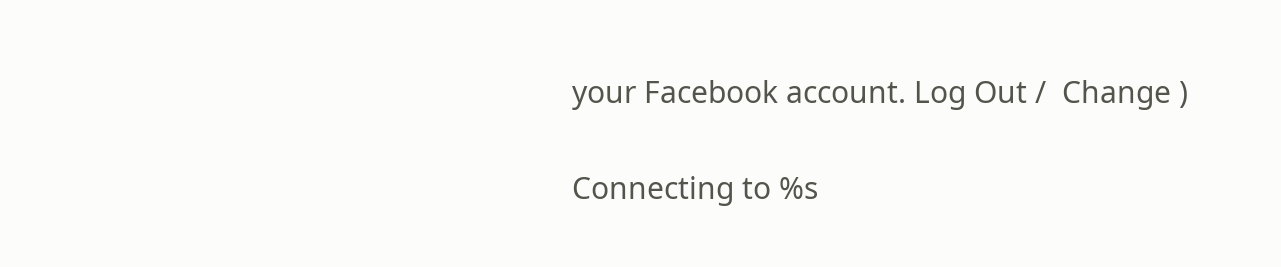your Facebook account. Log Out /  Change )

Connecting to %s